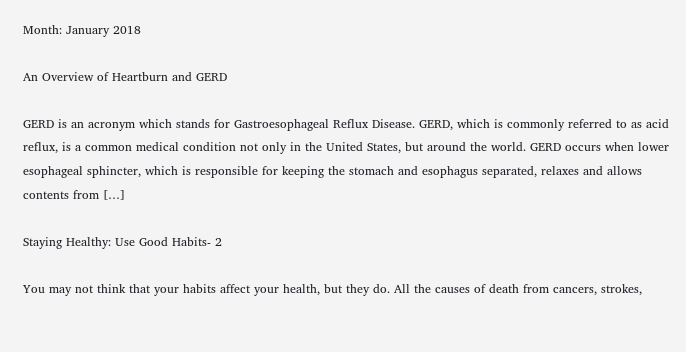Month: January 2018

An Overview of Heartburn and GERD

GERD is an acronym which stands for Gastroesophageal Reflux Disease. GERD, which is commonly referred to as acid reflux, is a common medical condition not only in the United States, but around the world. GERD occurs when lower esophageal sphincter, which is responsible for keeping the stomach and esophagus separated, relaxes and allows contents from […]

Staying Healthy: Use Good Habits- 2

You may not think that your habits affect your health, but they do. All the causes of death from cancers, strokes,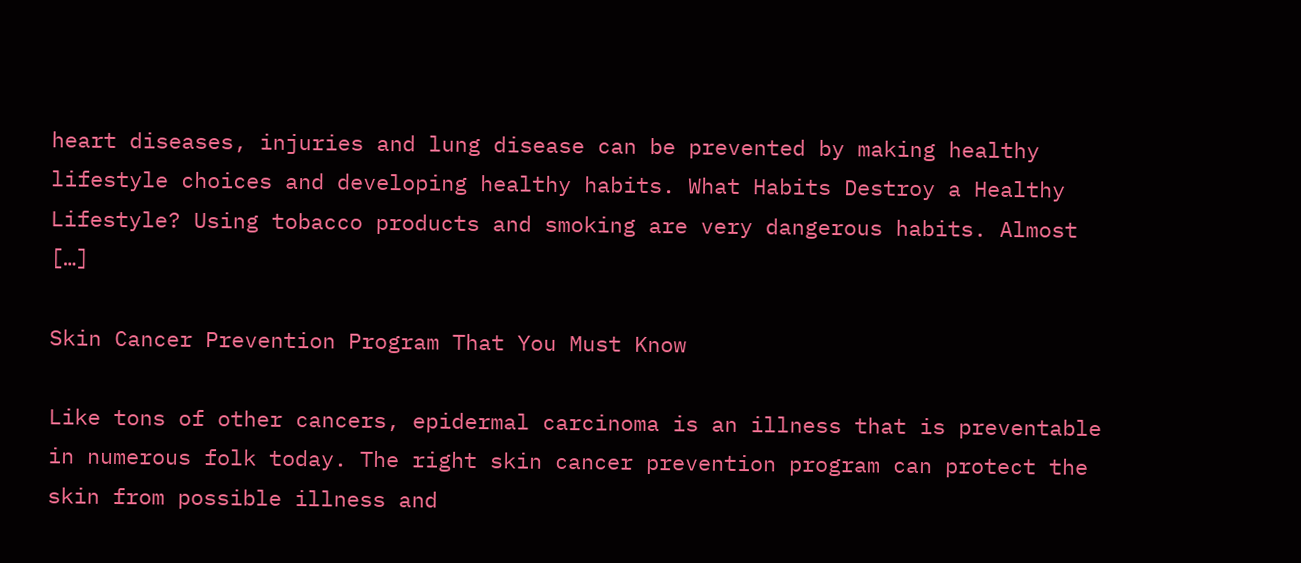heart diseases, injuries and lung disease can be prevented by making healthy lifestyle choices and developing healthy habits. What Habits Destroy a Healthy Lifestyle? Using tobacco products and smoking are very dangerous habits. Almost […]

Skin Cancer Prevention Program That You Must Know

Like tons of other cancers, epidermal carcinoma is an illness that is preventable in numerous folk today. The right skin cancer prevention program can protect the skin from possible illness and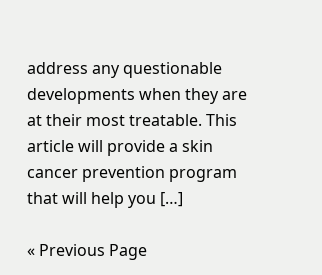address any questionable developments when they are at their most treatable. This article will provide a skin cancer prevention program that will help you […]

« Previous Page